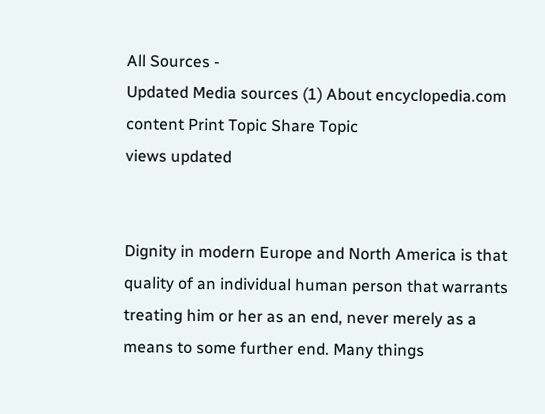All Sources -
Updated Media sources (1) About encyclopedia.com content Print Topic Share Topic
views updated


Dignity in modern Europe and North America is that quality of an individual human person that warrants treating him or her as an end, never merely as a means to some further end. Many things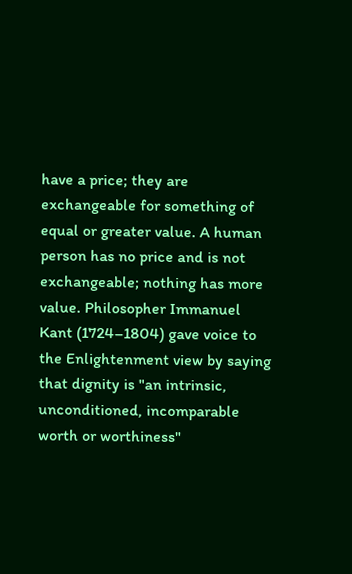have a price; they are exchangeable for something of equal or greater value. A human person has no price and is not exchangeable; nothing has more value. Philosopher Immanuel Kant (1724–1804) gave voice to the Enlightenment view by saying that dignity is "an intrinsic, unconditioned, incomparable worth or worthiness"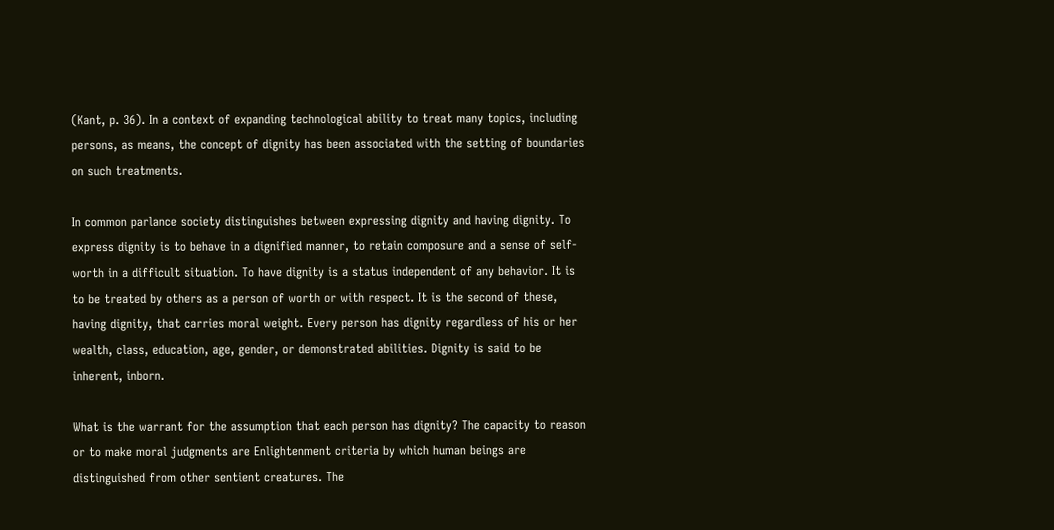(Kant, p. 36). In a context of expanding technological ability to treat many topics, including persons, as means, the concept of dignity has been associated with the setting of boundaries on such treatments.

In common parlance society distinguishes between expressing dignity and having dignity. To express dignity is to behave in a dignified manner, to retain composure and a sense of self-worth in a difficult situation. To have dignity is a status independent of any behavior. It is to be treated by others as a person of worth or with respect. It is the second of these, having dignity, that carries moral weight. Every person has dignity regardless of his or her wealth, class, education, age, gender, or demonstrated abilities. Dignity is said to be inherent, inborn.

What is the warrant for the assumption that each person has dignity? The capacity to reason or to make moral judgments are Enlightenment criteria by which human beings are distinguished from other sentient creatures. The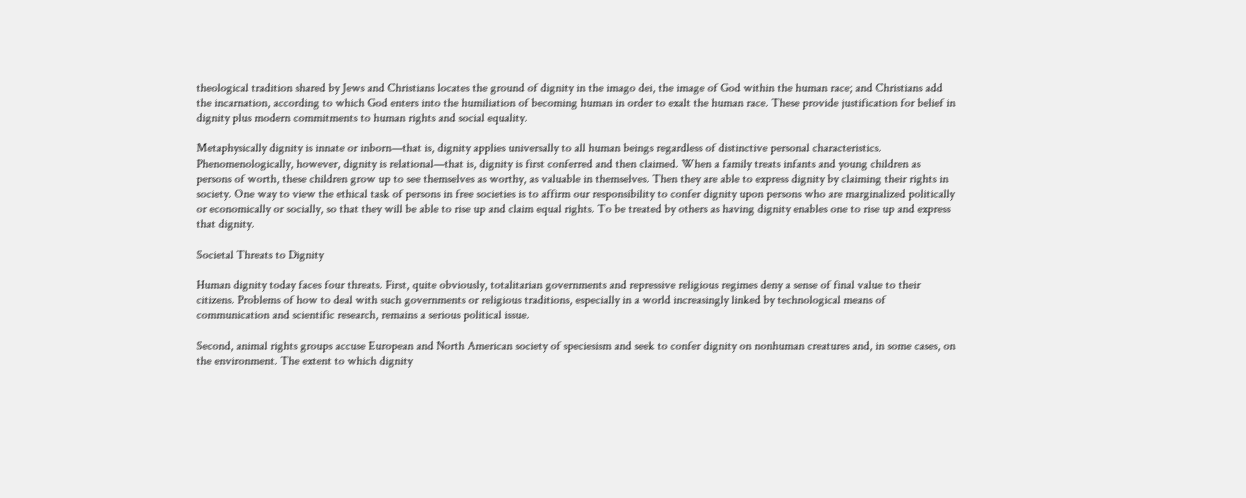theological tradition shared by Jews and Christians locates the ground of dignity in the imago dei, the image of God within the human race; and Christians add the incarnation, according to which God enters into the humiliation of becoming human in order to exalt the human race. These provide justification for belief in dignity plus modern commitments to human rights and social equality.

Metaphysically dignity is innate or inborn—that is, dignity applies universally to all human beings regardless of distinctive personal characteristics. Phenomenologically, however, dignity is relational—that is, dignity is first conferred and then claimed. When a family treats infants and young children as persons of worth, these children grow up to see themselves as worthy, as valuable in themselves. Then they are able to express dignity by claiming their rights in society. One way to view the ethical task of persons in free societies is to affirm our responsibility to confer dignity upon persons who are marginalized politically or economically or socially, so that they will be able to rise up and claim equal rights. To be treated by others as having dignity enables one to rise up and express that dignity.

Societal Threats to Dignity

Human dignity today faces four threats. First, quite obviously, totalitarian governments and repressive religious regimes deny a sense of final value to their citizens. Problems of how to deal with such governments or religious traditions, especially in a world increasingly linked by technological means of communication and scientific research, remains a serious political issue.

Second, animal rights groups accuse European and North American society of speciesism and seek to confer dignity on nonhuman creatures and, in some cases, on the environment. The extent to which dignity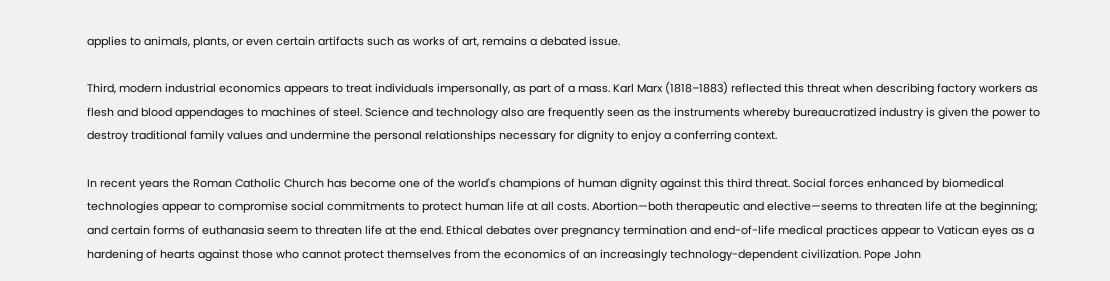applies to animals, plants, or even certain artifacts such as works of art, remains a debated issue.

Third, modern industrial economics appears to treat individuals impersonally, as part of a mass. Karl Marx (1818–1883) reflected this threat when describing factory workers as flesh and blood appendages to machines of steel. Science and technology also are frequently seen as the instruments whereby bureaucratized industry is given the power to destroy traditional family values and undermine the personal relationships necessary for dignity to enjoy a conferring context.

In recent years the Roman Catholic Church has become one of the world's champions of human dignity against this third threat. Social forces enhanced by biomedical technologies appear to compromise social commitments to protect human life at all costs. Abortion—both therapeutic and elective—seems to threaten life at the beginning; and certain forms of euthanasia seem to threaten life at the end. Ethical debates over pregnancy termination and end-of-life medical practices appear to Vatican eyes as a hardening of hearts against those who cannot protect themselves from the economics of an increasingly technology-dependent civilization. Pope John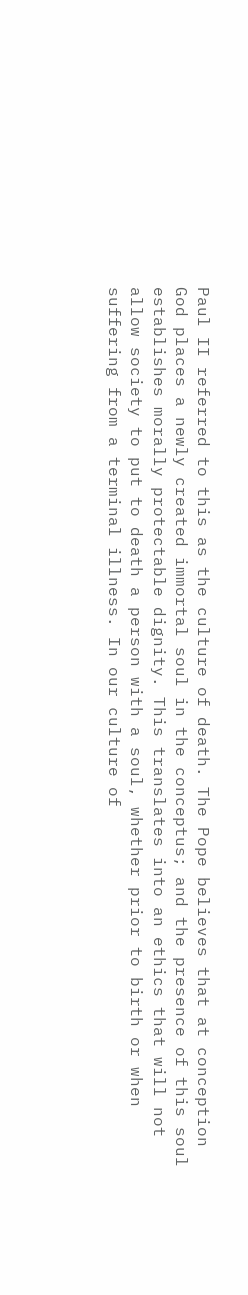Paul II referred to this as the culture of death. The Pope believes that at conception God places a newly created immortal soul in the conceptus; and the presence of this soul establishes morally protectable dignity. This translates into an ethics that will not allow society to put to death a person with a soul, whether prior to birth or when suffering from a terminal illness. In our culture of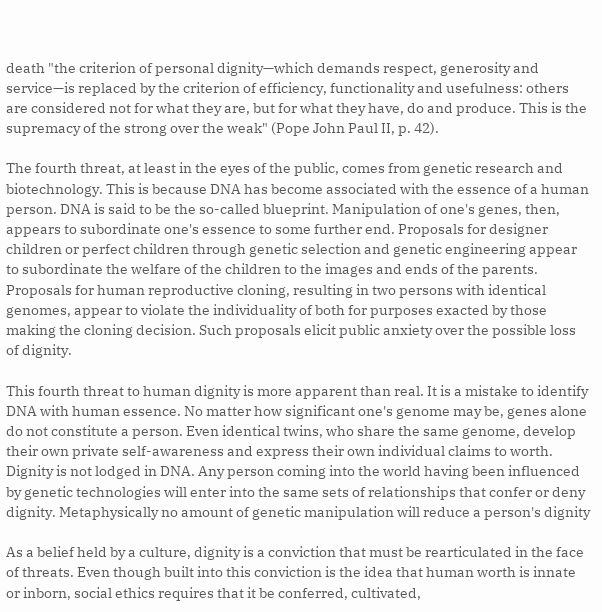death "the criterion of personal dignity—which demands respect, generosity and service—is replaced by the criterion of efficiency, functionality and usefulness: others are considered not for what they are, but for what they have, do and produce. This is the supremacy of the strong over the weak" (Pope John Paul II, p. 42).

The fourth threat, at least in the eyes of the public, comes from genetic research and biotechnology. This is because DNA has become associated with the essence of a human person. DNA is said to be the so-called blueprint. Manipulation of one's genes, then, appears to subordinate one's essence to some further end. Proposals for designer children or perfect children through genetic selection and genetic engineering appear to subordinate the welfare of the children to the images and ends of the parents. Proposals for human reproductive cloning, resulting in two persons with identical genomes, appear to violate the individuality of both for purposes exacted by those making the cloning decision. Such proposals elicit public anxiety over the possible loss of dignity.

This fourth threat to human dignity is more apparent than real. It is a mistake to identify DNA with human essence. No matter how significant one's genome may be, genes alone do not constitute a person. Even identical twins, who share the same genome, develop their own private self-awareness and express their own individual claims to worth. Dignity is not lodged in DNA. Any person coming into the world having been influenced by genetic technologies will enter into the same sets of relationships that confer or deny dignity. Metaphysically no amount of genetic manipulation will reduce a person's dignity

As a belief held by a culture, dignity is a conviction that must be rearticulated in the face of threats. Even though built into this conviction is the idea that human worth is innate or inborn, social ethics requires that it be conferred, cultivated,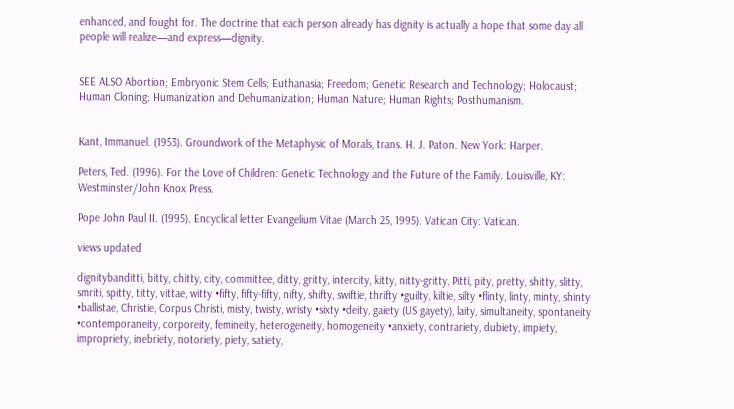enhanced, and fought for. The doctrine that each person already has dignity is actually a hope that some day all people will realize—and express—dignity.


SEE ALSO Abortion; Embryonic Stem Cells; Euthanasia; Freedom; Genetic Research and Technology; Holocaust; Human Cloning; Humanization and Dehumanization; Human Nature; Human Rights; Posthumanism.


Kant, Immanuel. (1953). Groundwork of the Metaphysic of Morals, trans. H. J. Paton. New York: Harper.

Peters, Ted. (1996). For the Love of Children: Genetic Technology and the Future of the Family. Louisville, KY: Westminster/John Knox Press.

Pope John Paul II. (1995). Encyclical letter Evangelium Vitae (March 25, 1995). Vatican City: Vatican.

views updated

dignitybanditti, bitty, chitty, city, committee, ditty, gritty, intercity, kitty, nitty-gritty, Pitti, pity, pretty, shitty, slitty, smriti, spitty, titty, vittae, witty •fifty, fifty-fifty, nifty, shifty, swiftie, thrifty •guilty, kiltie, silty •flinty, linty, minty, shinty •ballistae, Christie, Corpus Christi, misty, twisty, wristy •sixty •deity, gaiety (US gayety), laity, simultaneity, spontaneity •contemporaneity, corporeity, femineity, heterogeneity, homogeneity •anxiety, contrariety, dubiety, impiety, impropriety, inebriety, notoriety, piety, satiety,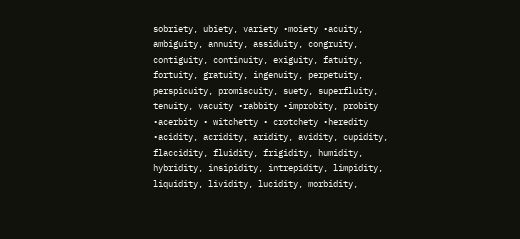sobriety, ubiety, variety •moiety •acuity, ambiguity, annuity, assiduity, congruity, contiguity, continuity, exiguity, fatuity, fortuity, gratuity, ingenuity, perpetuity, perspicuity, promiscuity, suety, superfluity, tenuity, vacuity •rabbity •improbity, probity •acerbity • witchetty • crotchety •heredity •acidity, acridity, aridity, avidity, cupidity, flaccidity, fluidity, frigidity, humidity, hybridity, insipidity, intrepidity, limpidity, liquidity, lividity, lucidity, morbidity,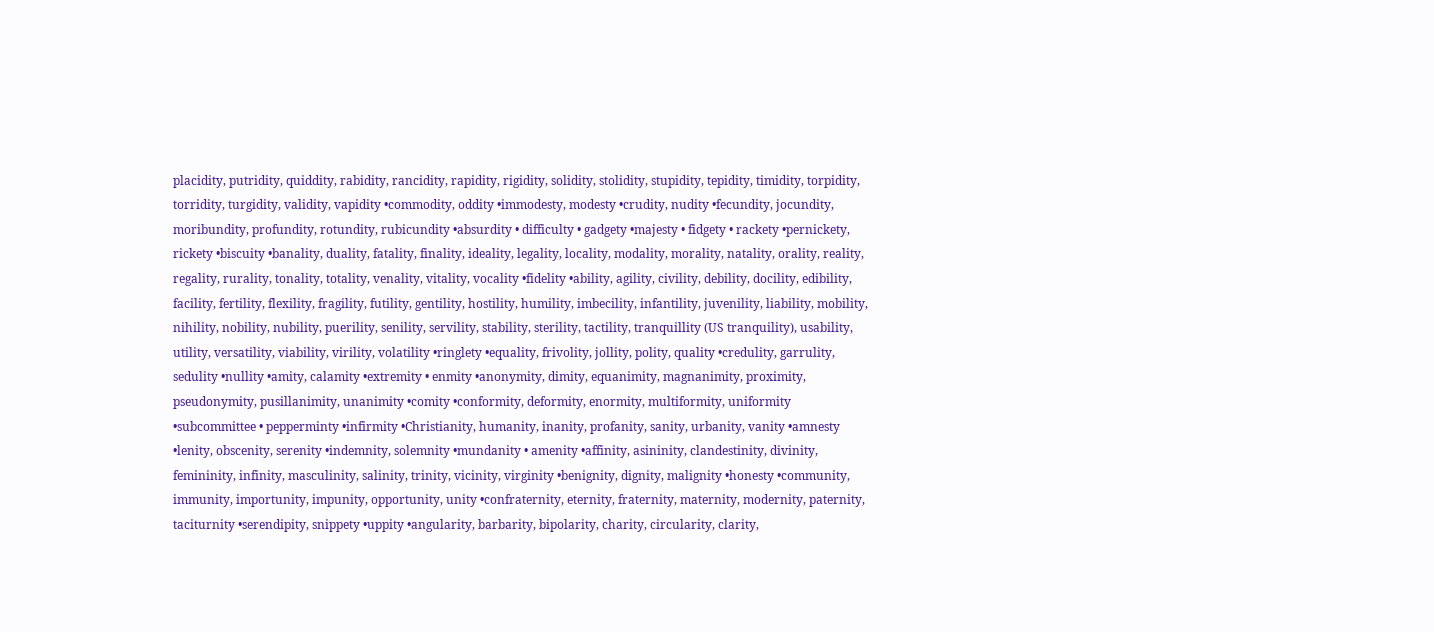placidity, putridity, quiddity, rabidity, rancidity, rapidity, rigidity, solidity, stolidity, stupidity, tepidity, timidity, torpidity, torridity, turgidity, validity, vapidity •commodity, oddity •immodesty, modesty •crudity, nudity •fecundity, jocundity, moribundity, profundity, rotundity, rubicundity •absurdity • difficulty • gadgety •majesty • fidgety • rackety •pernickety, rickety •biscuity •banality, duality, fatality, finality, ideality, legality, locality, modality, morality, natality, orality, reality, regality, rurality, tonality, totality, venality, vitality, vocality •fidelity •ability, agility, civility, debility, docility, edibility, facility, fertility, flexility, fragility, futility, gentility, hostility, humility, imbecility, infantility, juvenility, liability, mobility, nihility, nobility, nubility, puerility, senility, servility, stability, sterility, tactility, tranquillity (US tranquility), usability, utility, versatility, viability, virility, volatility •ringlety •equality, frivolity, jollity, polity, quality •credulity, garrulity, sedulity •nullity •amity, calamity •extremity • enmity •anonymity, dimity, equanimity, magnanimity, proximity, pseudonymity, pusillanimity, unanimity •comity •conformity, deformity, enormity, multiformity, uniformity •subcommittee • pepperminty •infirmity •Christianity, humanity, inanity, profanity, sanity, urbanity, vanity •amnesty •lenity, obscenity, serenity •indemnity, solemnity •mundanity • amenity •affinity, asininity, clandestinity, divinity, femininity, infinity, masculinity, salinity, trinity, vicinity, virginity •benignity, dignity, malignity •honesty •community, immunity, importunity, impunity, opportunity, unity •confraternity, eternity, fraternity, maternity, modernity, paternity, taciturnity •serendipity, snippety •uppity •angularity, barbarity, bipolarity, charity, circularity, clarity,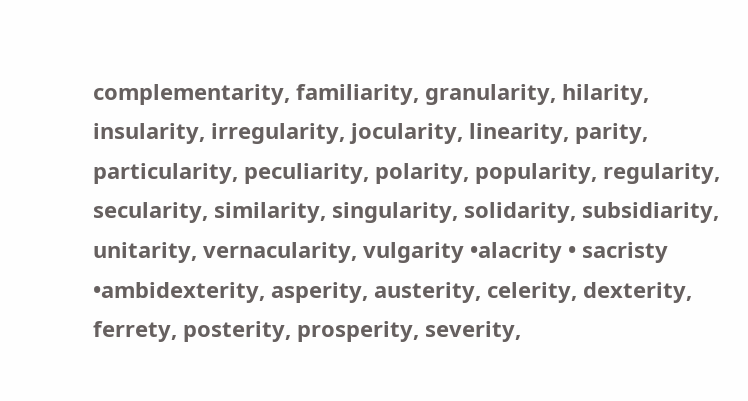complementarity, familiarity, granularity, hilarity, insularity, irregularity, jocularity, linearity, parity, particularity, peculiarity, polarity, popularity, regularity, secularity, similarity, singularity, solidarity, subsidiarity, unitarity, vernacularity, vulgarity •alacrity • sacristy •ambidexterity, asperity, austerity, celerity, dexterity, ferrety, posterity, prosperity, severity,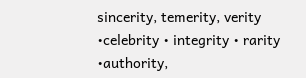sincerity, temerity, verity •celebrity • integrity • rarity •authority,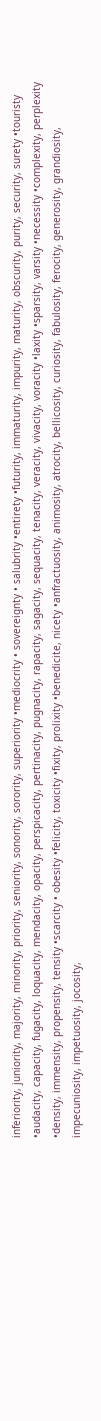inferiority, juniority, majority, minority, priority, seniority, sonority, sorority, superiority •mediocrity • sovereignty • salubrity •entirety •futurity, immaturity, impurity, maturity, obscurity, purity, security, surety •touristy •audacity, capacity, fugacity, loquacity, mendacity, opacity, perspicacity, pertinacity, pugnacity, rapacity, sagacity, sequacity, tenacity, veracity, vivacity, voracity •laxity •sparsity, varsity •necessity •complexity, perplexity •density, immensity, propensity, tensity •scarcity • obesity •felicity, toxicity •fixity, prolixity •benedicite, nicety •anfractuosity, animosity, atrocity, bellicosity, curiosity, fabulosity, ferocity, generosity, grandiosity, impecuniosity, impetuosity, jocosity,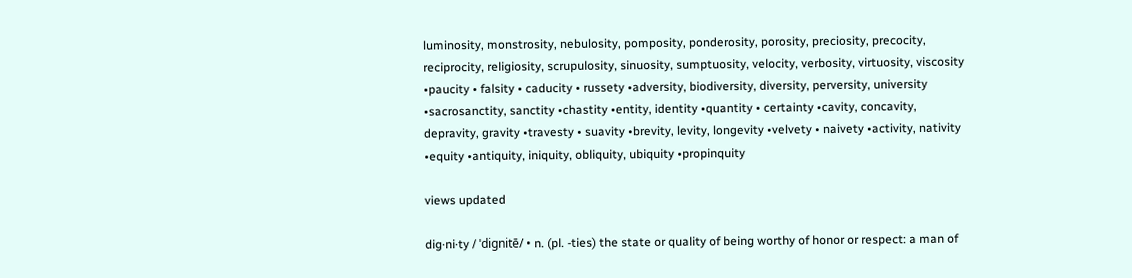luminosity, monstrosity, nebulosity, pomposity, ponderosity, porosity, preciosity, precocity, reciprocity, religiosity, scrupulosity, sinuosity, sumptuosity, velocity, verbosity, virtuosity, viscosity •paucity • falsity • caducity • russety •adversity, biodiversity, diversity, perversity, university •sacrosanctity, sanctity •chastity •entity, identity •quantity • certainty •cavity, concavity, depravity, gravity •travesty • suavity •brevity, levity, longevity •velvety • naivety •activity, nativity •equity •antiquity, iniquity, obliquity, ubiquity •propinquity

views updated

dig·ni·ty / ˈdignitē/ • n. (pl. -ties) the state or quality of being worthy of honor or respect: a man of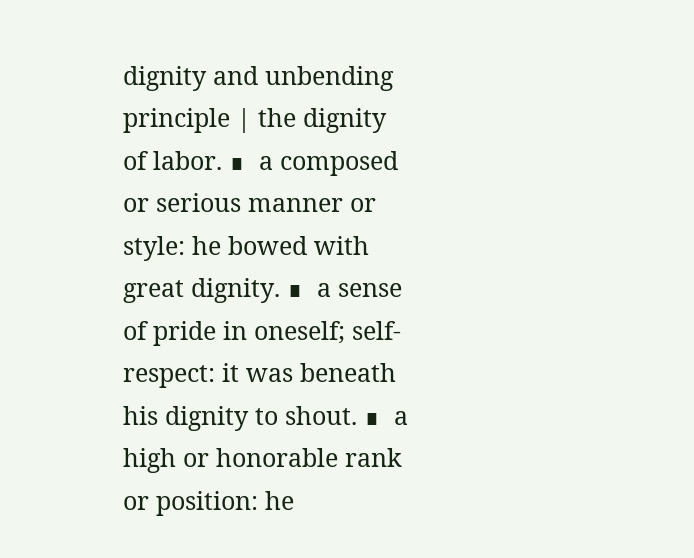dignity and unbending principle | the dignity of labor. ∎  a composed or serious manner or style: he bowed with great dignity. ∎  a sense of pride in oneself; self-respect: it was beneath his dignity to shout. ∎  a high or honorable rank or position: he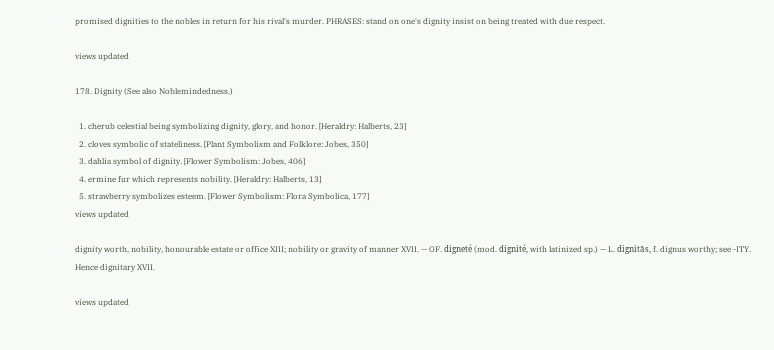promised dignities to the nobles in return for his rival's murder. PHRASES: stand on one's dignity insist on being treated with due respect.

views updated

178. Dignity (See also Noblemindedness.)

  1. cherub celestial being symbolizing dignity, glory, and honor. [Heraldry: Halberts, 23]
  2. cloves symbolic of stateliness. [Plant Symbolism and Folklore: Jobes, 350]
  3. dahlia symbol of dignity. [Flower Symbolism: Jobes, 406]
  4. ermine fur which represents nobility. [Heraldry: Halberts, 13]
  5. strawberry symbolizes esteem. [Flower Symbolism: Flora Symbolica, 177]
views updated

dignity worth, nobility, honourable estate or office XIII; nobility or gravity of manner XVII. — OF. digneté (mod. dignité, with latinized sp.) — L. dignitās, f. dignus worthy; see -ITY.
Hence dignitary XVII.

views updated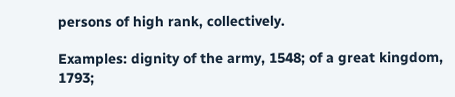persons of high rank, collectively.

Examples: dignity of the army, 1548; of a great kingdom, 1793;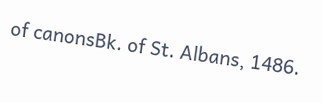of canonsBk. of St. Albans, 1486.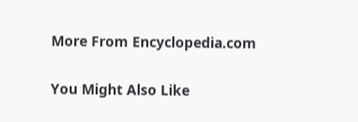More From Encyclopedia.com

You Might Also Like